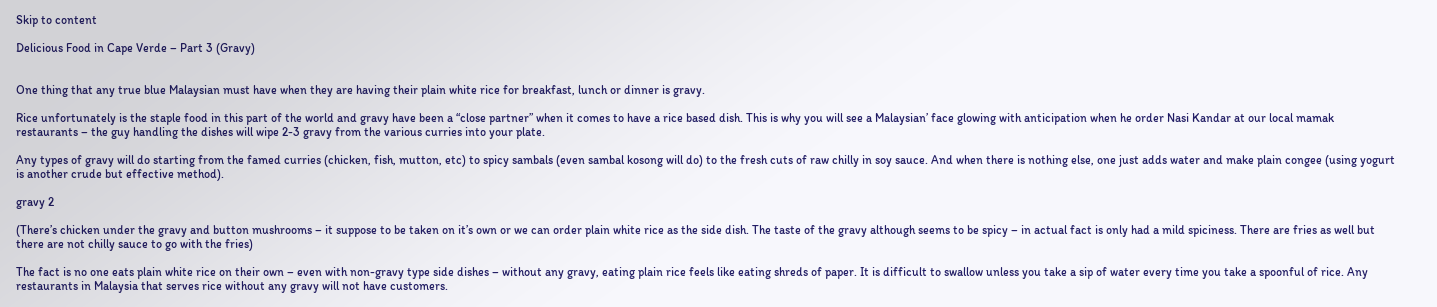Skip to content

Delicious Food in Cape Verde – Part 3 (Gravy)


One thing that any true blue Malaysian must have when they are having their plain white rice for breakfast, lunch or dinner is gravy.

Rice unfortunately is the staple food in this part of the world and gravy have been a “close partner” when it comes to have a rice based dish. This is why you will see a Malaysian’ face glowing with anticipation when he order Nasi Kandar at our local mamak restaurants – the guy handling the dishes will wipe 2-3 gravy from the various curries into your plate.

Any types of gravy will do starting from the famed curries (chicken, fish, mutton, etc) to spicy sambals (even sambal kosong will do) to the fresh cuts of raw chilly in soy sauce. And when there is nothing else, one just adds water and make plain congee (using yogurt is another crude but effective method).

gravy 2

(There’s chicken under the gravy and button mushrooms – it suppose to be taken on it’s own or we can order plain white rice as the side dish. The taste of the gravy although seems to be spicy – in actual fact is only had a mild spiciness. There are fries as well but there are not chilly sauce to go with the fries)

The fact is no one eats plain white rice on their own – even with non-gravy type side dishes – without any gravy, eating plain rice feels like eating shreds of paper. It is difficult to swallow unless you take a sip of water every time you take a spoonful of rice. Any restaurants in Malaysia that serves rice without any gravy will not have customers.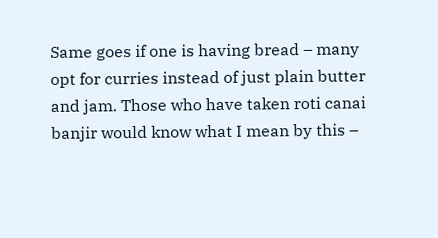Same goes if one is having bread – many opt for curries instead of just plain butter and jam. Those who have taken roti canai banjir would know what I mean by this –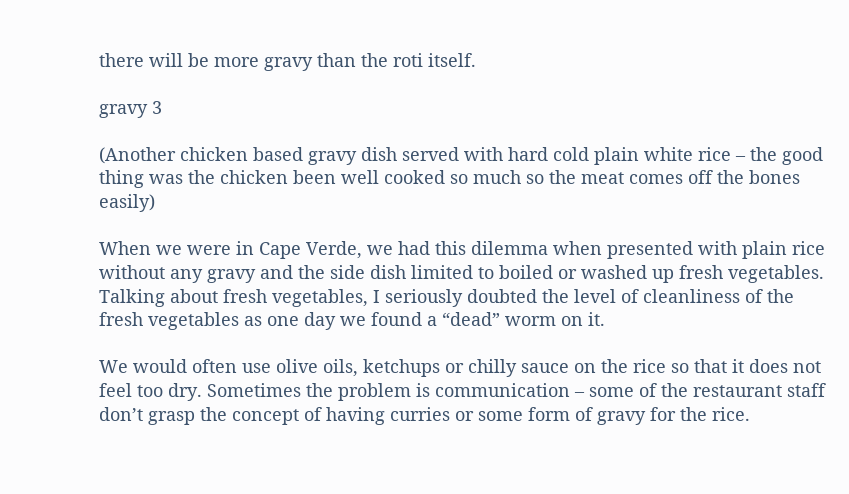there will be more gravy than the roti itself.

gravy 3

(Another chicken based gravy dish served with hard cold plain white rice – the good thing was the chicken been well cooked so much so the meat comes off the bones easily)

When we were in Cape Verde, we had this dilemma when presented with plain rice without any gravy and the side dish limited to boiled or washed up fresh vegetables. Talking about fresh vegetables, I seriously doubted the level of cleanliness of the fresh vegetables as one day we found a “dead” worm on it.

We would often use olive oils, ketchups or chilly sauce on the rice so that it does not feel too dry. Sometimes the problem is communication – some of the restaurant staff don’t grasp the concept of having curries or some form of gravy for the rice.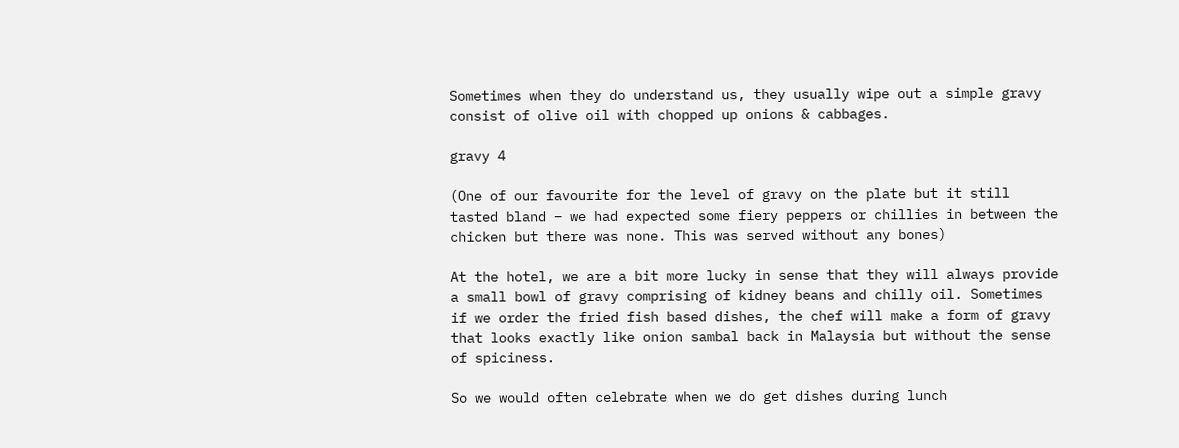Sometimes when they do understand us, they usually wipe out a simple gravy consist of olive oil with chopped up onions & cabbages.

gravy 4

(One of our favourite for the level of gravy on the plate but it still tasted bland – we had expected some fiery peppers or chillies in between the chicken but there was none. This was served without any bones)

At the hotel, we are a bit more lucky in sense that they will always provide a small bowl of gravy comprising of kidney beans and chilly oil. Sometimes if we order the fried fish based dishes, the chef will make a form of gravy that looks exactly like onion sambal back in Malaysia but without the sense of spiciness.

So we would often celebrate when we do get dishes during lunch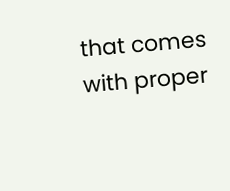that comes with proper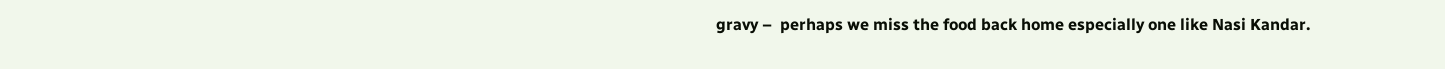gravy –  perhaps we miss the food back home especially one like Nasi Kandar.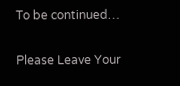To be continued…

Please Leave Your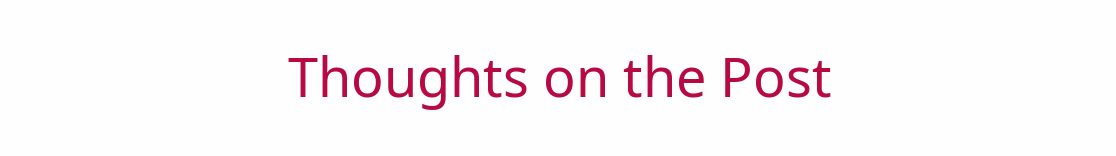Thoughts on the Post